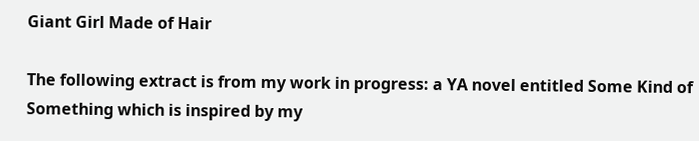Giant Girl Made of Hair

The following extract is from my work in progress: a YA novel entitled Some Kind of Something which is inspired by my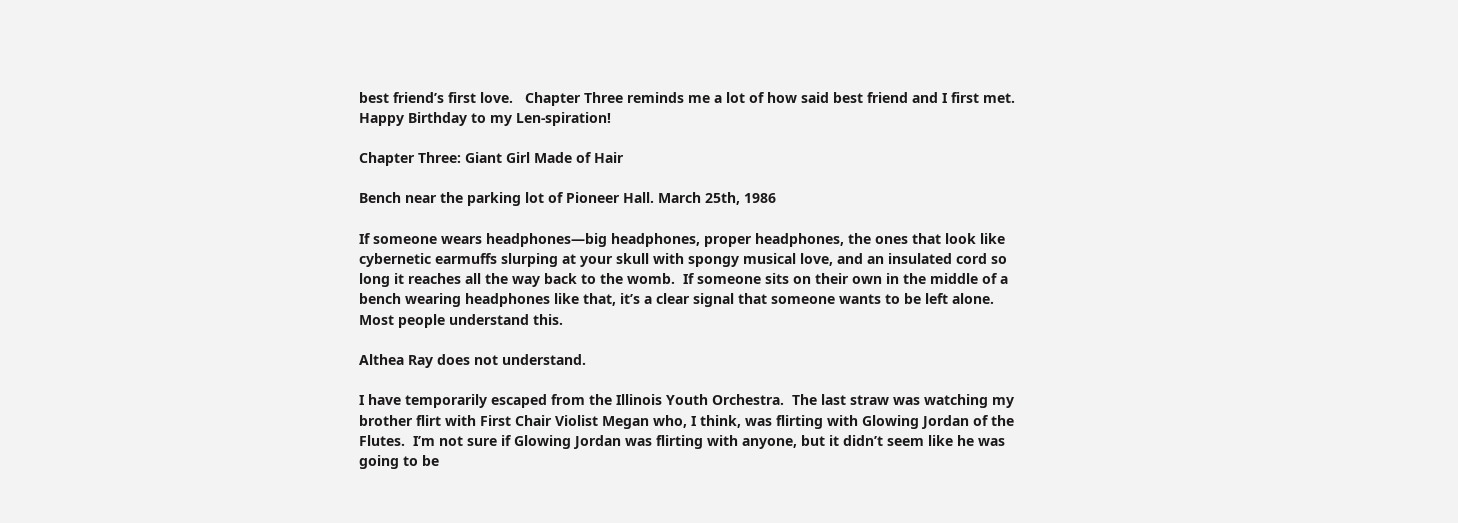best friend’s first love.   Chapter Three reminds me a lot of how said best friend and I first met.  Happy Birthday to my Len-spiration!

Chapter Three: Giant Girl Made of Hair

Bench near the parking lot of Pioneer Hall. March 25th, 1986

If someone wears headphones—big headphones, proper headphones, the ones that look like cybernetic earmuffs slurping at your skull with spongy musical love, and an insulated cord so long it reaches all the way back to the womb.  If someone sits on their own in the middle of a bench wearing headphones like that, it’s a clear signal that someone wants to be left alone.  Most people understand this.

Althea Ray does not understand.

I have temporarily escaped from the Illinois Youth Orchestra.  The last straw was watching my brother flirt with First Chair Violist Megan who, I think, was flirting with Glowing Jordan of the Flutes.  I’m not sure if Glowing Jordan was flirting with anyone, but it didn’t seem like he was going to be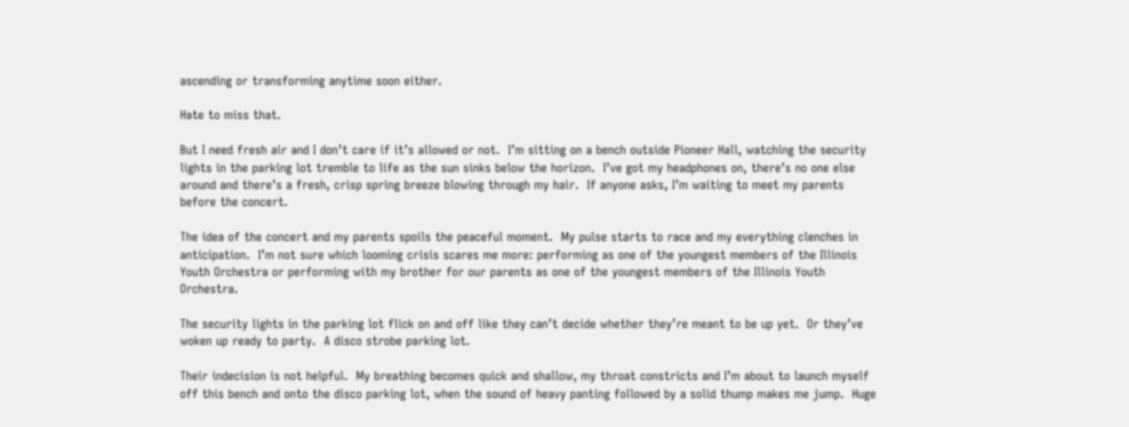ascending or transforming anytime soon either.

Hate to miss that.

But I need fresh air and I don’t care if it’s allowed or not.  I’m sitting on a bench outside Pioneer Hall, watching the security lights in the parking lot tremble to life as the sun sinks below the horizon.  I’ve got my headphones on, there’s no one else around and there’s a fresh, crisp spring breeze blowing through my hair.  If anyone asks, I’m waiting to meet my parents before the concert.

The idea of the concert and my parents spoils the peaceful moment.  My pulse starts to race and my everything clenches in anticipation.  I’m not sure which looming crisis scares me more: performing as one of the youngest members of the Illinois Youth Orchestra or performing with my brother for our parents as one of the youngest members of the Illinois Youth Orchestra.

The security lights in the parking lot flick on and off like they can’t decide whether they’re meant to be up yet.  Or they’ve woken up ready to party.  A disco strobe parking lot.

Their indecision is not helpful.  My breathing becomes quick and shallow, my throat constricts and I’m about to launch myself off this bench and onto the disco parking lot, when the sound of heavy panting followed by a solid thump makes me jump.  Huge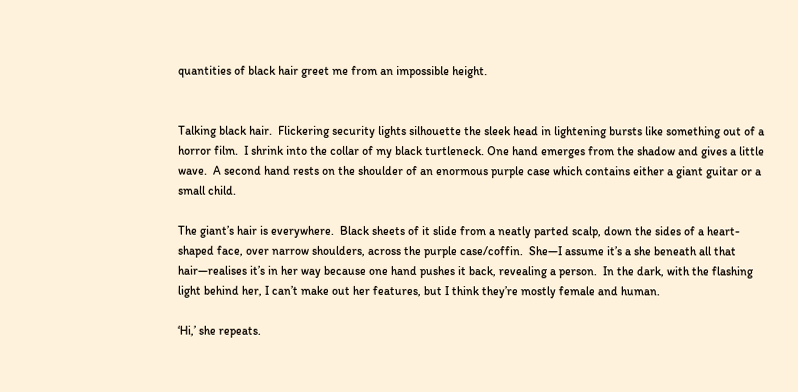quantities of black hair greet me from an impossible height.


Talking black hair.  Flickering security lights silhouette the sleek head in lightening bursts like something out of a horror film.  I shrink into the collar of my black turtleneck. One hand emerges from the shadow and gives a little wave.  A second hand rests on the shoulder of an enormous purple case which contains either a giant guitar or a small child.

The giant’s hair is everywhere.  Black sheets of it slide from a neatly parted scalp, down the sides of a heart-shaped face, over narrow shoulders, across the purple case/coffin.  She—I assume it’s a she beneath all that hair—realises it’s in her way because one hand pushes it back, revealing a person.  In the dark, with the flashing light behind her, I can’t make out her features, but I think they’re mostly female and human.

‘Hi,’ she repeats.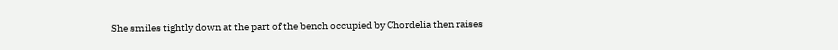She smiles tightly down at the part of the bench occupied by Chordelia then raises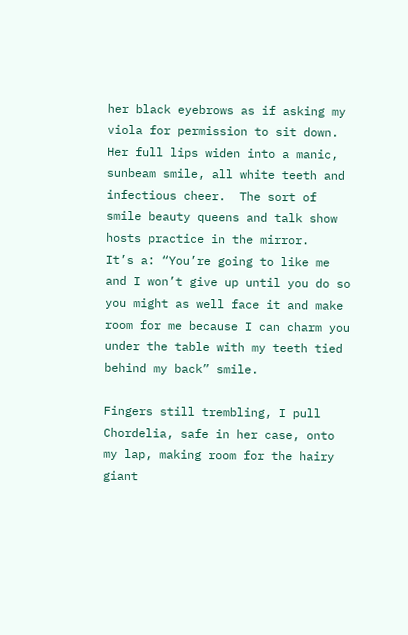her black eyebrows as if asking my viola for permission to sit down.  Her full lips widen into a manic, sunbeam smile, all white teeth and infectious cheer.  The sort of smile beauty queens and talk show hosts practice in the mirror.   It’s a: “You’re going to like me and I won’t give up until you do so you might as well face it and make room for me because I can charm you under the table with my teeth tied behind my back” smile.

Fingers still trembling, I pull Chordelia, safe in her case, onto my lap, making room for the hairy giant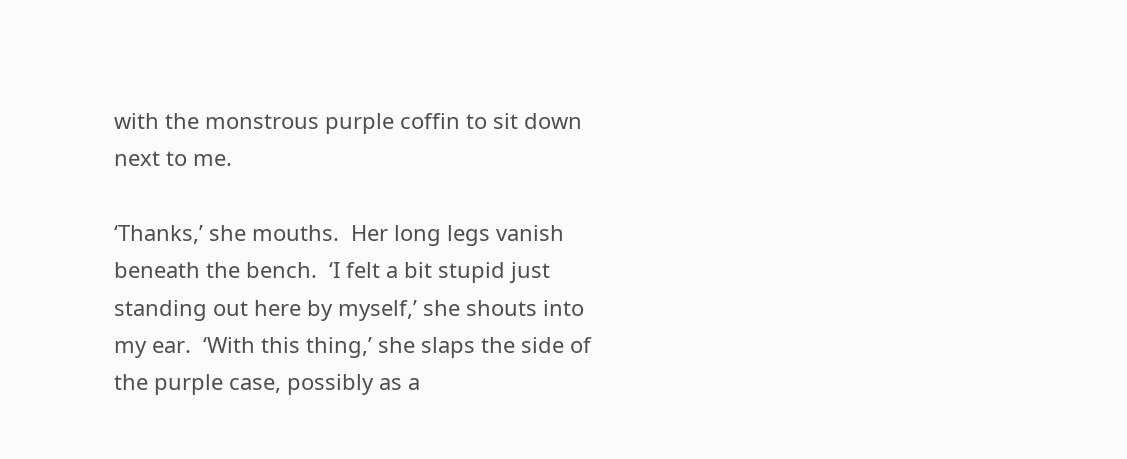with the monstrous purple coffin to sit down next to me.

‘Thanks,’ she mouths.  Her long legs vanish beneath the bench.  ‘I felt a bit stupid just standing out here by myself,’ she shouts into my ear.  ‘With this thing,’ she slaps the side of the purple case, possibly as a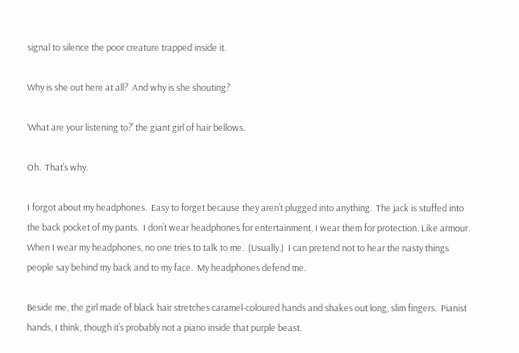signal to silence the poor creature trapped inside it.

Why is she out here at all?  And why is she shouting?

‘What are your listening to?’ the giant girl of hair bellows.

Oh.  That’s why.

I forgot about my headphones.  Easy to forget because they aren’t plugged into anything.  The jack is stuffed into the back pocket of my pants.  I don’t wear headphones for entertainment, I wear them for protection. Like armour.  When I wear my headphones, no one tries to talk to me.  (Usually.)  I can pretend not to hear the nasty things people say behind my back and to my face.  My headphones defend me.

Beside me, the girl made of black hair stretches caramel-coloured hands and shakes out long, slim fingers.  Pianist hands, I think, though it’s probably not a piano inside that purple beast.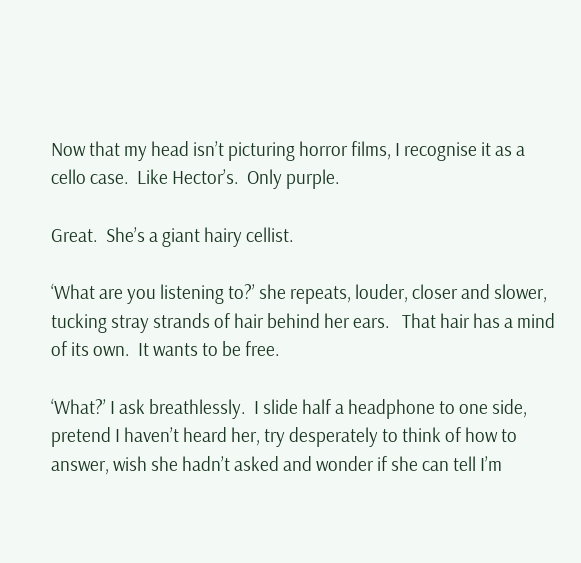Now that my head isn’t picturing horror films, I recognise it as a cello case.  Like Hector’s.  Only purple.

Great.  She’s a giant hairy cellist.

‘What are you listening to?’ she repeats, louder, closer and slower, tucking stray strands of hair behind her ears.   That hair has a mind of its own.  It wants to be free.

‘What?’ I ask breathlessly.  I slide half a headphone to one side, pretend I haven’t heard her, try desperately to think of how to answer, wish she hadn’t asked and wonder if she can tell I’m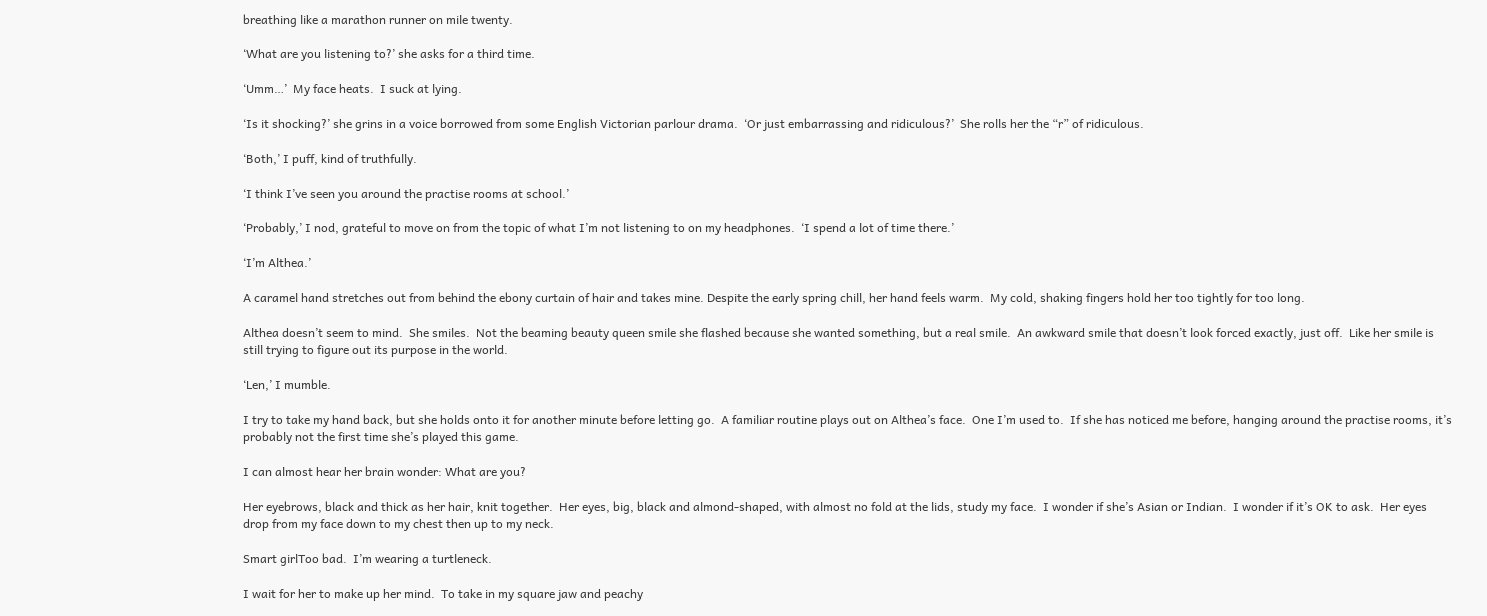breathing like a marathon runner on mile twenty.

‘What are you listening to?’ she asks for a third time.

‘Umm…’  My face heats.  I suck at lying.

‘Is it shocking?’ she grins in a voice borrowed from some English Victorian parlour drama.  ‘Or just embarrassing and ridiculous?’  She rolls her the “r” of ridiculous.

‘Both,’ I puff, kind of truthfully.

‘I think I’ve seen you around the practise rooms at school.’

‘Probably,’ I nod, grateful to move on from the topic of what I’m not listening to on my headphones.  ‘I spend a lot of time there.’

‘I’m Althea.’

A caramel hand stretches out from behind the ebony curtain of hair and takes mine. Despite the early spring chill, her hand feels warm.  My cold, shaking fingers hold her too tightly for too long.

Althea doesn’t seem to mind.  She smiles.  Not the beaming beauty queen smile she flashed because she wanted something, but a real smile.  An awkward smile that doesn’t look forced exactly, just off.  Like her smile is still trying to figure out its purpose in the world.

‘Len,’ I mumble.

I try to take my hand back, but she holds onto it for another minute before letting go.  A familiar routine plays out on Althea’s face.  One I’m used to.  If she has noticed me before, hanging around the practise rooms, it’s probably not the first time she’s played this game.

I can almost hear her brain wonder: What are you?

Her eyebrows, black and thick as her hair, knit together.  Her eyes, big, black and almond-shaped, with almost no fold at the lids, study my face.  I wonder if she’s Asian or Indian.  I wonder if it’s OK to ask.  Her eyes drop from my face down to my chest then up to my neck.

Smart girlToo bad.  I’m wearing a turtleneck.

I wait for her to make up her mind.  To take in my square jaw and peachy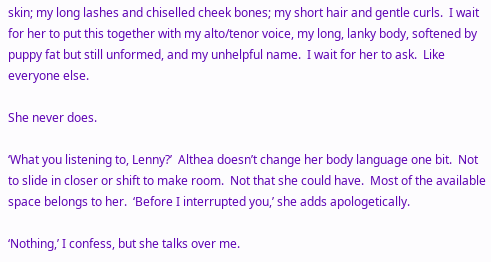skin; my long lashes and chiselled cheek bones; my short hair and gentle curls.  I wait for her to put this together with my alto/tenor voice, my long, lanky body, softened by puppy fat but still unformed, and my unhelpful name.  I wait for her to ask.  Like everyone else.

She never does.

‘What you listening to, Lenny?’  Althea doesn’t change her body language one bit.  Not to slide in closer or shift to make room.  Not that she could have.  Most of the available space belongs to her.  ‘Before I interrupted you,’ she adds apologetically.

‘Nothing,’ I confess, but she talks over me.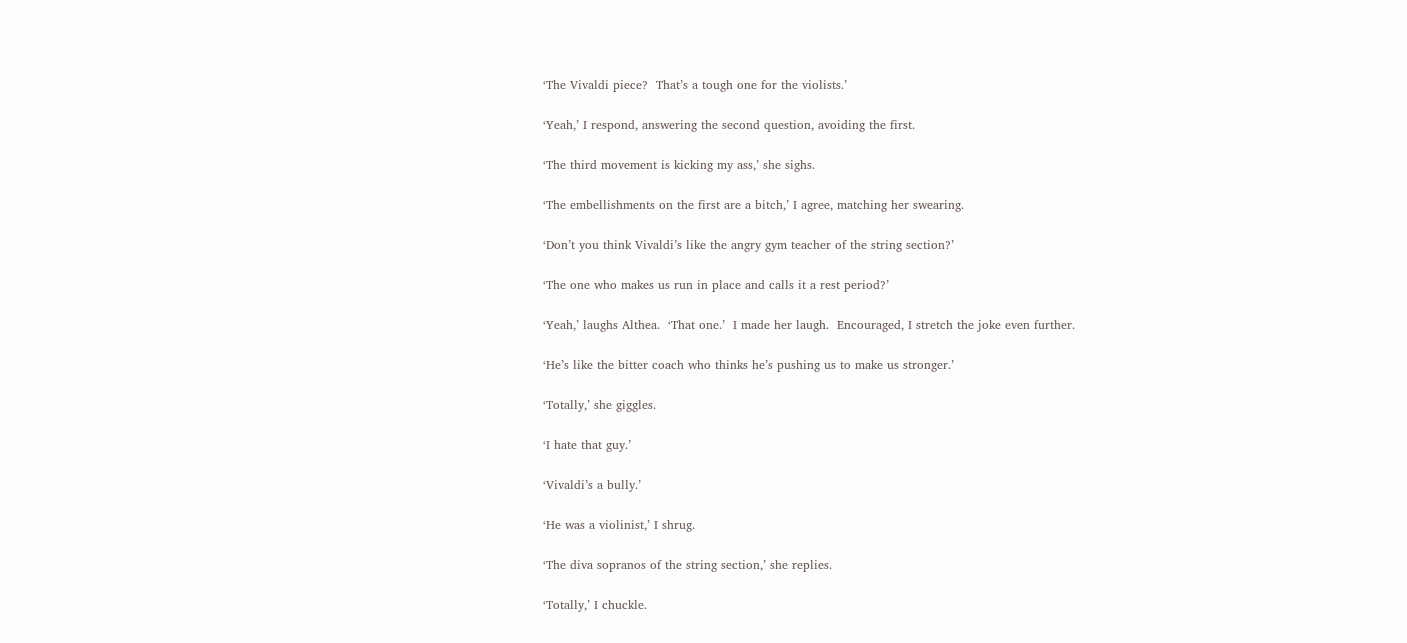‘The Vivaldi piece?  That’s a tough one for the violists.’

‘Yeah,’ I respond, answering the second question, avoiding the first.

‘The third movement is kicking my ass,’ she sighs.

‘The embellishments on the first are a bitch,’ I agree, matching her swearing.

‘Don’t you think Vivaldi’s like the angry gym teacher of the string section?’

‘The one who makes us run in place and calls it a rest period?’

‘Yeah,’ laughs Althea.  ‘That one.’  I made her laugh.  Encouraged, I stretch the joke even further.

‘He’s like the bitter coach who thinks he’s pushing us to make us stronger.’

‘Totally,’ she giggles.

‘I hate that guy.’

‘Vivaldi’s a bully.’

‘He was a violinist,’ I shrug.

‘The diva sopranos of the string section,’ she replies.

‘Totally,’ I chuckle.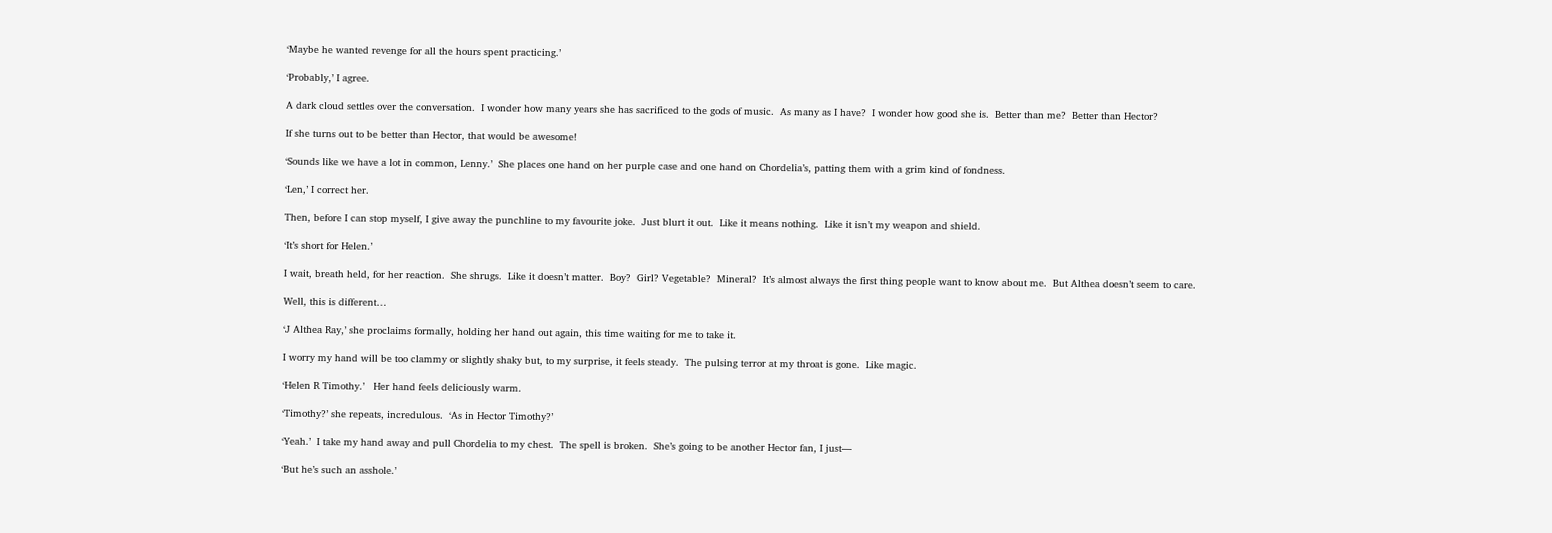‘Maybe he wanted revenge for all the hours spent practicing.’

‘Probably,’ I agree.

A dark cloud settles over the conversation.  I wonder how many years she has sacrificed to the gods of music.  As many as I have?  I wonder how good she is.  Better than me?  Better than Hector?

If she turns out to be better than Hector, that would be awesome!

‘Sounds like we have a lot in common, Lenny.’  She places one hand on her purple case and one hand on Chordelia’s, patting them with a grim kind of fondness.

‘Len,’ I correct her.

Then, before I can stop myself, I give away the punchline to my favourite joke.  Just blurt it out.  Like it means nothing.  Like it isn’t my weapon and shield.

‘It’s short for Helen.’

I wait, breath held, for her reaction.  She shrugs.  Like it doesn’t matter.  Boy?  Girl? Vegetable?  Mineral?  It’s almost always the first thing people want to know about me.  But Althea doesn’t seem to care.

Well, this is different…

‘J Althea Ray,’ she proclaims formally, holding her hand out again, this time waiting for me to take it.

I worry my hand will be too clammy or slightly shaky but, to my surprise, it feels steady.  The pulsing terror at my throat is gone.  Like magic.

‘Helen R Timothy.’   Her hand feels deliciously warm.

‘Timothy?’ she repeats, incredulous.  ‘As in Hector Timothy?’

‘Yeah.’  I take my hand away and pull Chordelia to my chest.  The spell is broken.  She’s going to be another Hector fan, I just—

‘But he’s such an asshole.’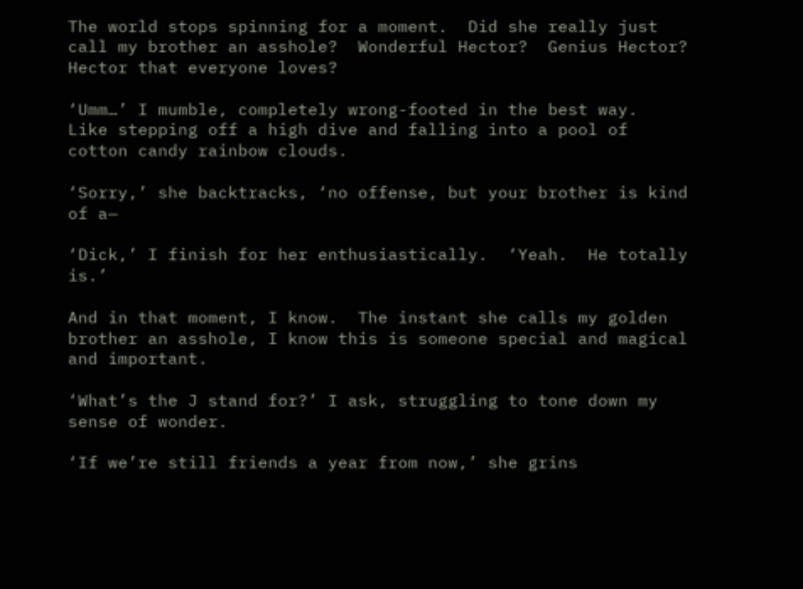The world stops spinning for a moment.  Did she really just call my brother an asshole?  Wonderful Hector?  Genius Hector?  Hector that everyone loves?

‘Umm…’ I mumble, completely wrong-footed in the best way.  Like stepping off a high dive and falling into a pool of cotton candy rainbow clouds.

‘Sorry,’ she backtracks, ‘no offense, but your brother is kind of a—

‘Dick,’ I finish for her enthusiastically.  ‘Yeah.  He totally is.’

And in that moment, I know.  The instant she calls my golden brother an asshole, I know this is someone special and magical and important.

‘What’s the J stand for?’ I ask, struggling to tone down my sense of wonder.

‘If we’re still friends a year from now,’ she grins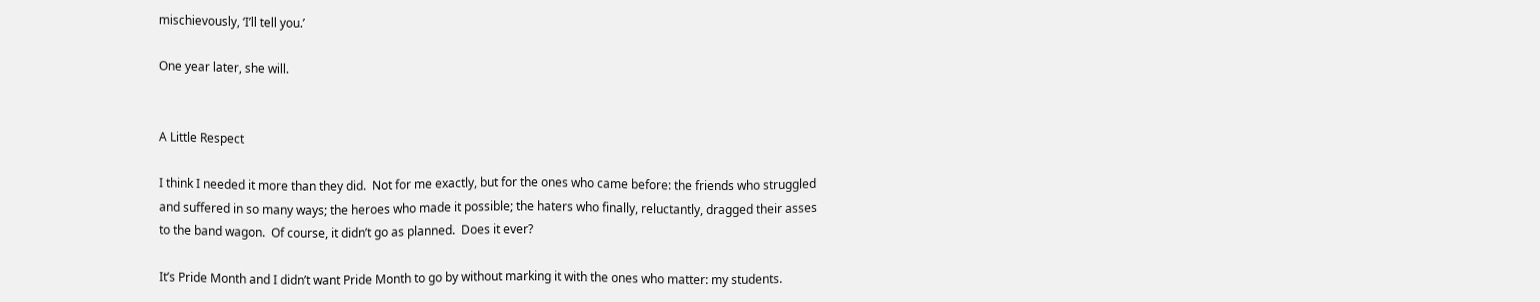mischievously, ‘I’ll tell you.’

One year later, she will.


A Little Respect

I think I needed it more than they did.  Not for me exactly, but for the ones who came before: the friends who struggled and suffered in so many ways; the heroes who made it possible; the haters who finally, reluctantly, dragged their asses to the band wagon.  Of course, it didn’t go as planned.  Does it ever?

It’s Pride Month and I didn’t want Pride Month to go by without marking it with the ones who matter: my students.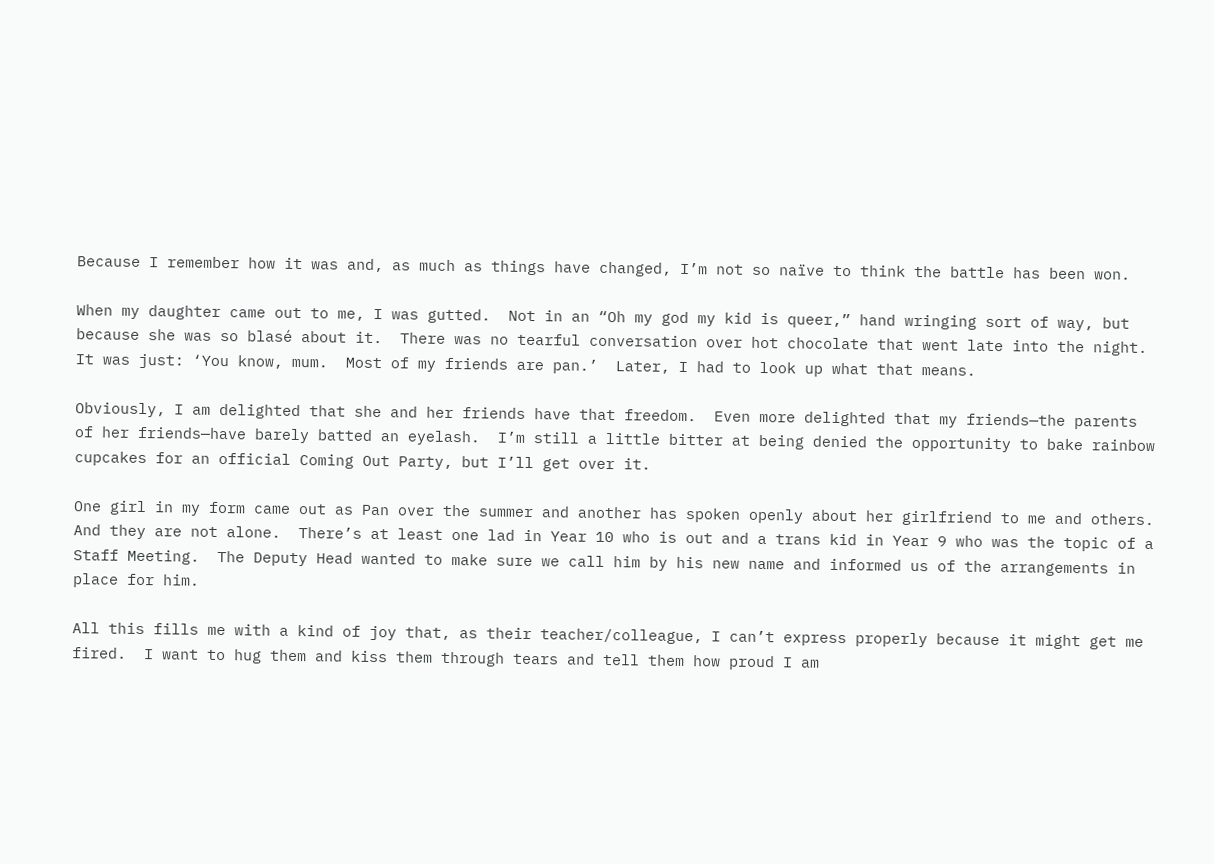Because I remember how it was and, as much as things have changed, I’m not so naïve to think the battle has been won.

When my daughter came out to me, I was gutted.  Not in an “Oh my god my kid is queer,” hand wringing sort of way, but because she was so blasé about it.  There was no tearful conversation over hot chocolate that went late into the night.  It was just: ‘You know, mum.  Most of my friends are pan.’  Later, I had to look up what that means.

Obviously, I am delighted that she and her friends have that freedom.  Even more delighted that my friends—the parents of her friends—have barely batted an eyelash.  I’m still a little bitter at being denied the opportunity to bake rainbow cupcakes for an official Coming Out Party, but I’ll get over it.

One girl in my form came out as Pan over the summer and another has spoken openly about her girlfriend to me and others.  And they are not alone.  There’s at least one lad in Year 10 who is out and a trans kid in Year 9 who was the topic of a Staff Meeting.  The Deputy Head wanted to make sure we call him by his new name and informed us of the arrangements in place for him.

All this fills me with a kind of joy that, as their teacher/colleague, I can’t express properly because it might get me fired.  I want to hug them and kiss them through tears and tell them how proud I am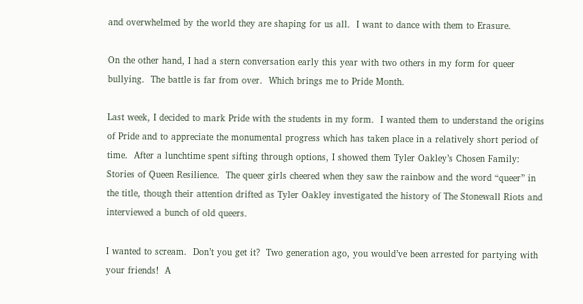and overwhelmed by the world they are shaping for us all.  I want to dance with them to Erasure.

On the other hand, I had a stern conversation early this year with two others in my form for queer bullying.  The battle is far from over.  Which brings me to Pride Month.

Last week, I decided to mark Pride with the students in my form.  I wanted them to understand the origins of Pride and to appreciate the monumental progress which has taken place in a relatively short period of time.  After a lunchtime spent sifting through options, I showed them Tyler Oakley’s Chosen Family: Stories of Queen Resilience.  The queer girls cheered when they saw the rainbow and the word “queer” in the title, though their attention drifted as Tyler Oakley investigated the history of The Stonewall Riots and interviewed a bunch of old queers.

I wanted to scream.  Don’t you get it?  Two generation ago, you would’ve been arrested for partying with your friends!  A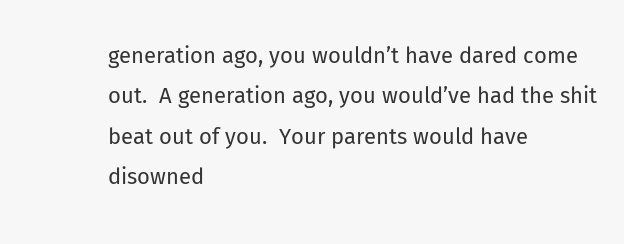generation ago, you wouldn’t have dared come out.  A generation ago, you would’ve had the shit beat out of you.  Your parents would have disowned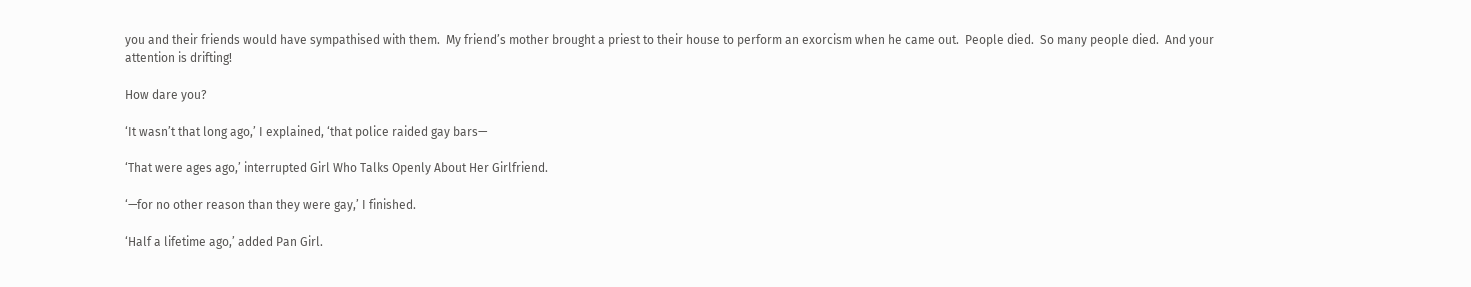you and their friends would have sympathised with them.  My friend’s mother brought a priest to their house to perform an exorcism when he came out.  People died.  So many people died.  And your attention is drifting!

How dare you?

‘It wasn’t that long ago,’ I explained, ‘that police raided gay bars—

‘That were ages ago,’ interrupted Girl Who Talks Openly About Her Girlfriend.

‘—for no other reason than they were gay,’ I finished.

‘Half a lifetime ago,’ added Pan Girl.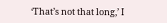‘That’s not that long,’ I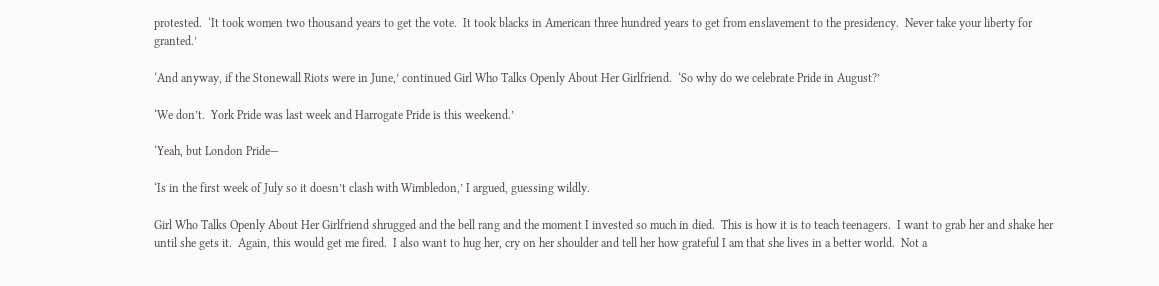protested.  ‘It took women two thousand years to get the vote.  It took blacks in American three hundred years to get from enslavement to the presidency.  Never take your liberty for granted.’

‘And anyway, if the Stonewall Riots were in June,’ continued Girl Who Talks Openly About Her Girlfriend.  ‘So why do we celebrate Pride in August?’

‘We don’t.  York Pride was last week and Harrogate Pride is this weekend.’

‘Yeah, but London Pride—

‘Is in the first week of July so it doesn’t clash with Wimbledon,’ I argued, guessing wildly.

Girl Who Talks Openly About Her Girlfriend shrugged and the bell rang and the moment I invested so much in died.  This is how it is to teach teenagers.  I want to grab her and shake her until she gets it.  Again, this would get me fired.  I also want to hug her, cry on her shoulder and tell her how grateful I am that she lives in a better world.  Not a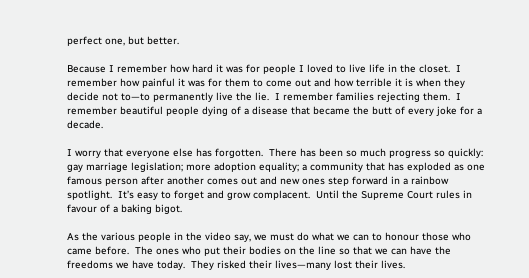perfect one, but better.

Because I remember how hard it was for people I loved to live life in the closet.  I remember how painful it was for them to come out and how terrible it is when they decide not to—to permanently live the lie.  I remember families rejecting them.  I remember beautiful people dying of a disease that became the butt of every joke for a decade.

I worry that everyone else has forgotten.  There has been so much progress so quickly: gay marriage legislation; more adoption equality; a community that has exploded as one famous person after another comes out and new ones step forward in a rainbow spotlight.  It’s easy to forget and grow complacent.  Until the Supreme Court rules in favour of a baking bigot.

As the various people in the video say, we must do what we can to honour those who came before.  The ones who put their bodies on the line so that we can have the freedoms we have today.  They risked their lives—many lost their lives.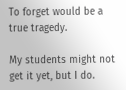To forget would be a true tragedy.

My students might not get it yet, but I do.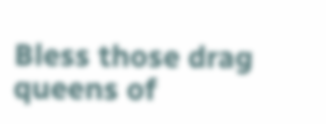Bless those drag queens of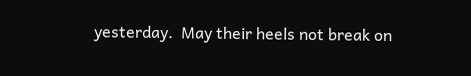yesterday.  May their heels not break on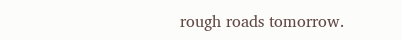rough roads tomorrow.